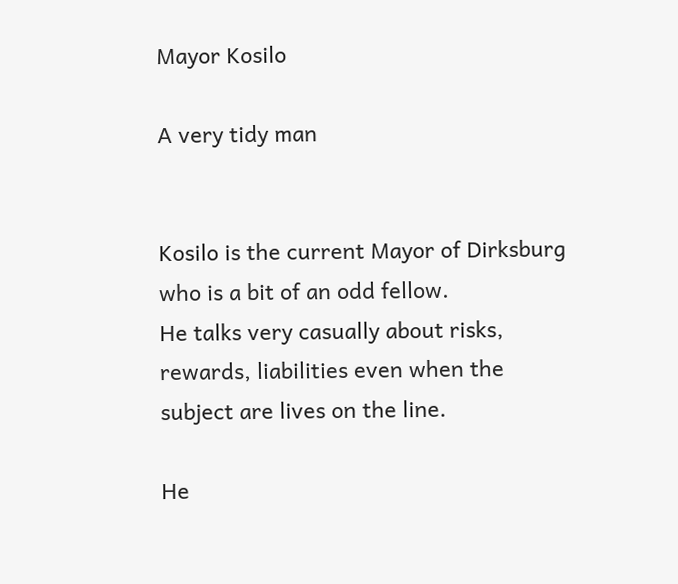Mayor Kosilo

A very tidy man


Kosilo is the current Mayor of Dirksburg who is a bit of an odd fellow.
He talks very casually about risks, rewards, liabilities even when the subject are lives on the line.

He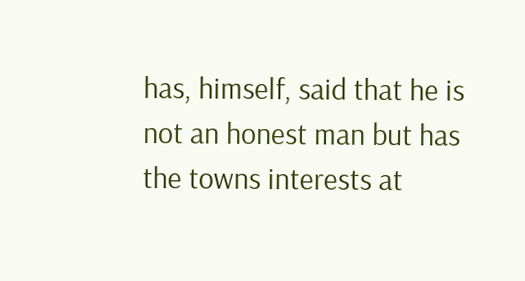has, himself, said that he is not an honest man but has the towns interests at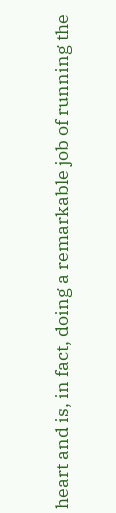heart and is, in fact, doing a remarkable job of running the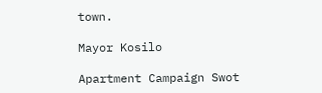town.

Mayor Kosilo

Apartment Campaign Swot